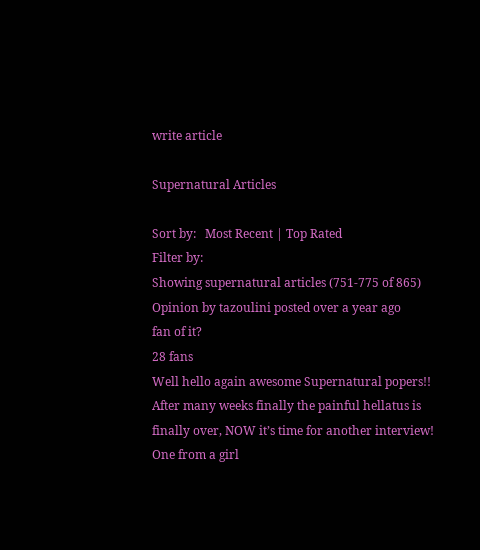write article

Supernatural Articles

Sort by:   Most Recent | Top Rated
Filter by:
Showing supernatural articles (751-775 of 865)
Opinion by tazoulini posted over a year ago
fan of it?
28 fans
Well hello again awesome Supernatural popers!! After many weeks finally the painful hellatus is finally over, NOW it’s time for another interview! One from a girl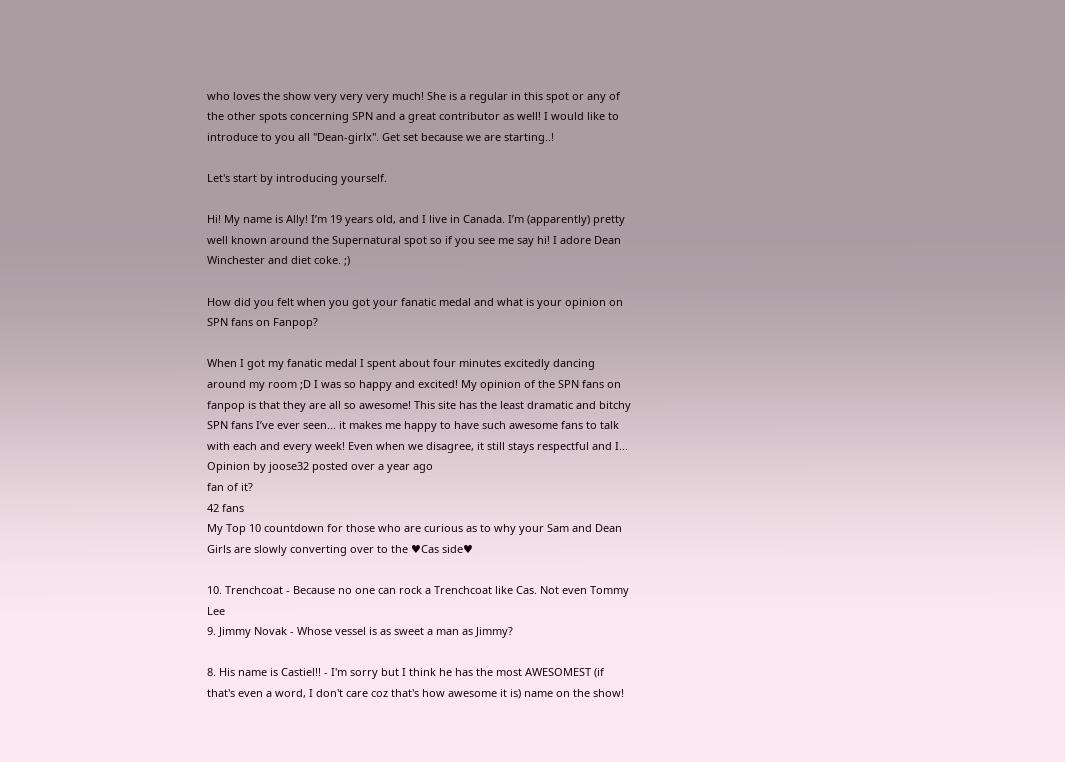who loves the show very very very much! She is a regular in this spot or any of the other spots concerning SPN and a great contributor as well! I would like to introduce to you all "Dean-girlx". Get set because we are starting..!

Let's start by introducing yourself.

Hi! My name is Ally! I’m 19 years old, and I live in Canada. I’m (apparently) pretty well known around the Supernatural spot so if you see me say hi! I adore Dean Winchester and diet coke. ;)

How did you felt when you got your fanatic medal and what is your opinion on SPN fans on Fanpop?

When I got my fanatic medal I spent about four minutes excitedly dancing around my room ;D I was so happy and excited! My opinion of the SPN fans on fanpop is that they are all so awesome! This site has the least dramatic and bitchy SPN fans I’ve ever seen... it makes me happy to have such awesome fans to talk with each and every week! Even when we disagree, it still stays respectful and I...
Opinion by joose32 posted over a year ago
fan of it?
42 fans
My Top 10 countdown for those who are curious as to why your Sam and Dean Girls are slowly converting over to the ♥Cas side♥

10. Trenchcoat - Because no one can rock a Trenchcoat like Cas. Not even Tommy Lee
9. Jimmy Novak - Whose vessel is as sweet a man as Jimmy?

8. His name is Castiel!! - I'm sorry but I think he has the most AWESOMEST (if that's even a word, I don't care coz that's how awesome it is) name on the show!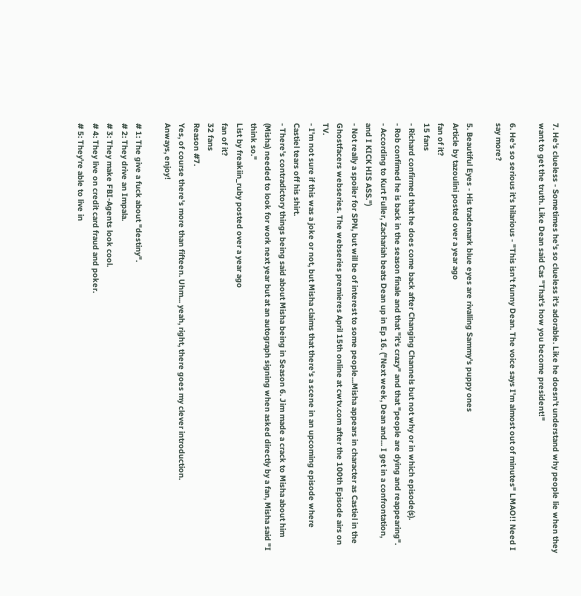7. He's clueless - Sometimes he's so clueless it's adorable. Like he doesn't understand why people lie when they want to get the truth. Like Dean said Cas "That's how you become president!"

6. He's so serious it's hilarious - "This isn't funny Dean. The voice says I'm almost out of minutes" LMAO!! Need I say more?

5. Beautiful Eyes - His trademark blue eyes are rivalling Sammy's puppy ones
Article by tazoulini posted over a year ago
fan of it?
15 fans
- Richard confirmed that he does come back after Changing Channels but not why or in which episode(s).
- Rob confimed he is back in the season finale and that "it's crazy" and that "people are dying and reappearing".
- According to Kurt Fuller, Zachariah beats Dean up in Ep 16. ("Next week, Dean and... I get in a confrontation, and I KICK HIS ASS.")
- Not really a spoiler for SPN, but will be of interest to some people...Misha appears in character as Castiel in the Ghostfacers webseries. The webseries premieres April 15th online at cwtv.com after the 100th Episode airs on TV.
- I'm not sure if this was a joke or not, but Misha claims that there's a scene in an upcoming episode where Castiel tears off his shirt.
- There's contradictory things being said about Misha being in Season 6. Jim made a crack to Misha about him (Misha) needed to look for work next year but at an autograph signing when asked directly by a fan, Misha said "I think so."
List by freakiin_ruby posted over a year ago
fan of it?
32 fans
Reason #7.
Yes, of course there's more than fifteen. Uhm... yeah, right, there goes my clever introduction.
Anways, enjoy!

# 1: The give a fuck about "destiny".
# 2: They drive an Impala.
# 3: They make FBI-Agents look cool.
# 4: They live on credit card fraud and poker.
# 5: They're able to live in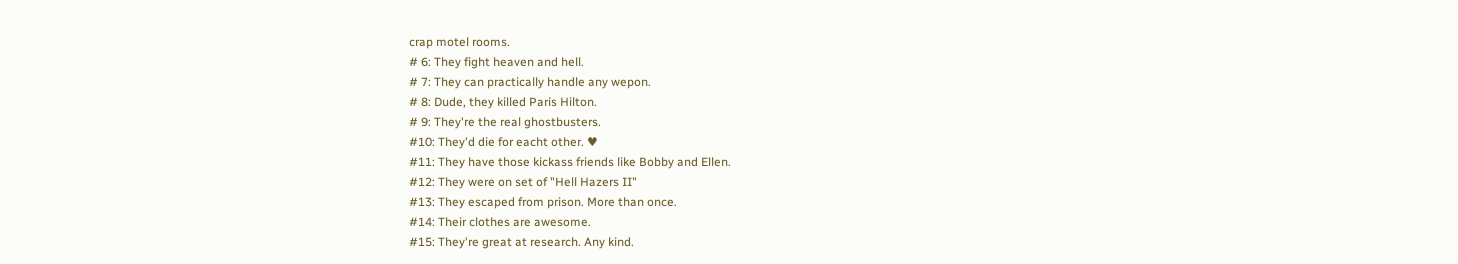crap motel rooms.
# 6: They fight heaven and hell.
# 7: They can practically handle any wepon.
# 8: Dude, they killed Paris Hilton.
# 9: They're the real ghostbusters.
#10: They'd die for eacht other. ♥
#11: They have those kickass friends like Bobby and Ellen.
#12: They were on set of "Hell Hazers II"
#13: They escaped from prison. More than once.
#14: Their clothes are awesome.
#15: They're great at research. Any kind.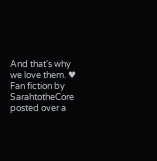And that's why we love them. ♥
Fan fiction by SarahtotheCore posted over a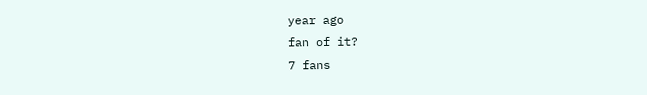year ago
fan of it?
7 fans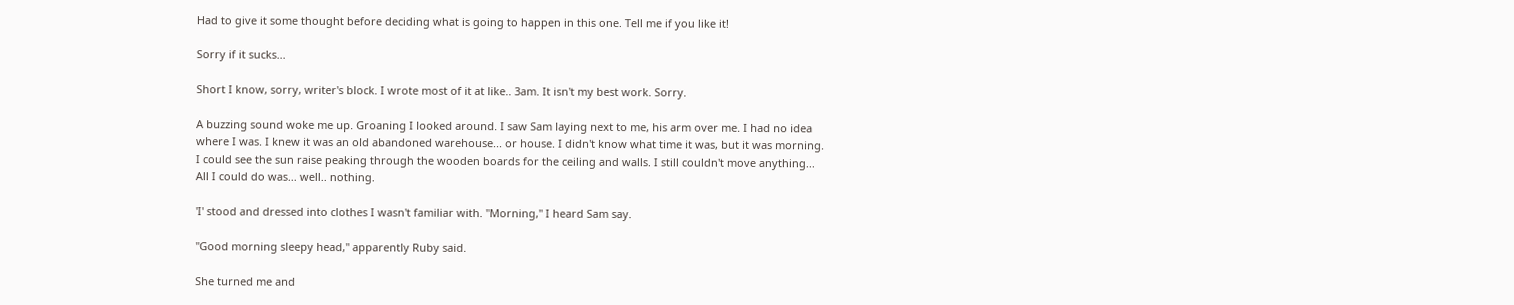Had to give it some thought before deciding what is going to happen in this one. Tell me if you like it!

Sorry if it sucks...

Short I know, sorry, writer's block. I wrote most of it at like.. 3am. It isn't my best work. Sorry.

A buzzing sound woke me up. Groaning I looked around. I saw Sam laying next to me, his arm over me. I had no idea where I was. I knew it was an old abandoned warehouse... or house. I didn't know what time it was, but it was morning. I could see the sun raise peaking through the wooden boards for the ceiling and walls. I still couldn't move anything... All I could do was... well.. nothing.

'I' stood and dressed into clothes I wasn't familiar with. "Morning," I heard Sam say.

"Good morning sleepy head," apparently Ruby said.

She turned me and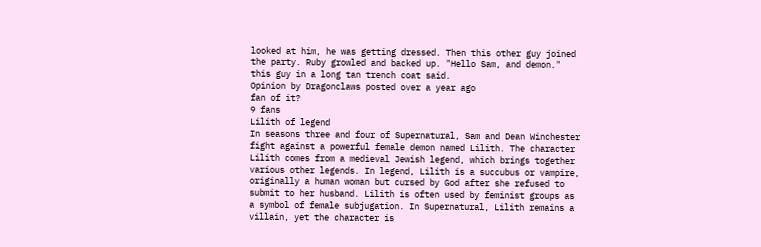looked at him, he was getting dressed. Then this other guy joined the party. Ruby growled and backed up. "Hello Sam, and demon." this guy in a long tan trench coat said.
Opinion by Dragonclaws posted over a year ago
fan of it?
9 fans
Lilith of legend
In seasons three and four of Supernatural, Sam and Dean Winchester fight against a powerful female demon named Lilith. The character Lilith comes from a medieval Jewish legend, which brings together various other legends. In legend, Lilith is a succubus or vampire, originally a human woman but cursed by God after she refused to submit to her husband. Lilith is often used by feminist groups as a symbol of female subjugation. In Supernatural, Lilith remains a villain, yet the character is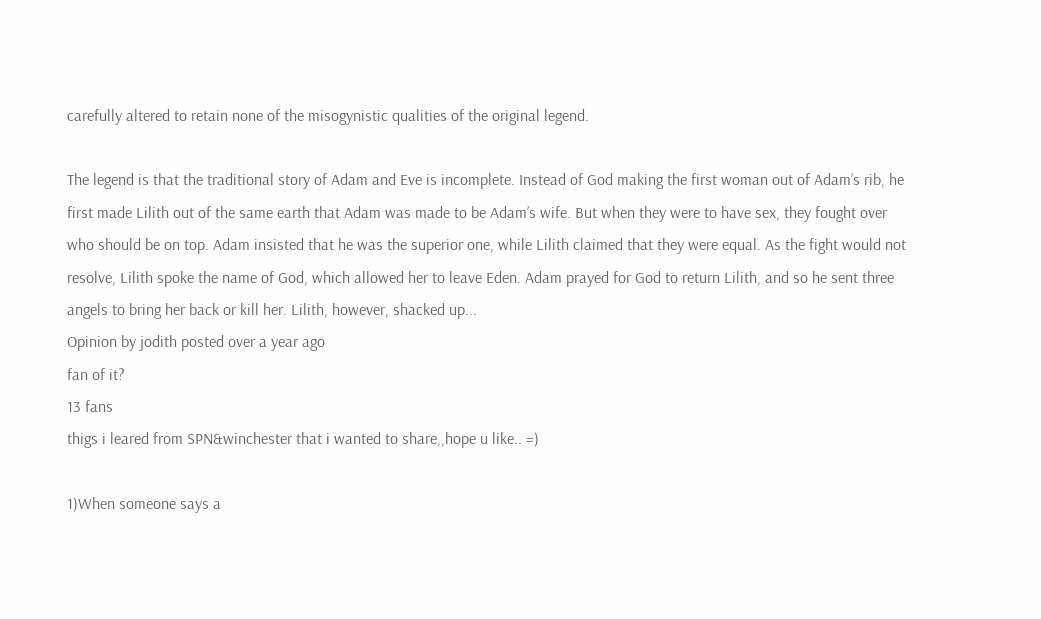carefully altered to retain none of the misogynistic qualities of the original legend.

The legend is that the traditional story of Adam and Eve is incomplete. Instead of God making the first woman out of Adam’s rib, he first made Lilith out of the same earth that Adam was made to be Adam’s wife. But when they were to have sex, they fought over who should be on top. Adam insisted that he was the superior one, while Lilith claimed that they were equal. As the fight would not resolve, Lilith spoke the name of God, which allowed her to leave Eden. Adam prayed for God to return Lilith, and so he sent three angels to bring her back or kill her. Lilith, however, shacked up...
Opinion by jodith posted over a year ago
fan of it?
13 fans
thigs i leared from SPN&winchester that i wanted to share,,hope u like.. =)

1)When someone says a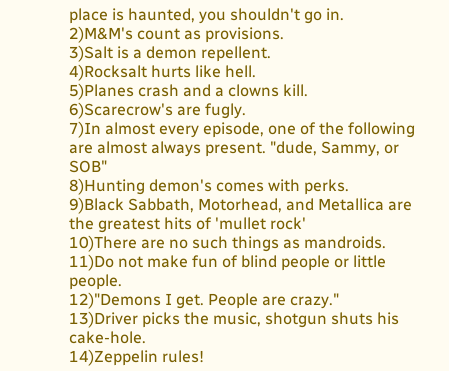place is haunted, you shouldn't go in.
2)M&M's count as provisions.
3)Salt is a demon repellent.
4)Rocksalt hurts like hell.
5)Planes crash and a clowns kill.
6)Scarecrow's are fugly.
7)In almost every episode, one of the following are almost always present. "dude, Sammy, or SOB"
8)Hunting demon's comes with perks.
9)Black Sabbath, Motorhead, and Metallica are the greatest hits of 'mullet rock'
10)There are no such things as mandroids.
11)Do not make fun of blind people or little people.
12)"Demons I get. People are crazy."
13)Driver picks the music, shotgun shuts his cake-hole.
14)Zeppelin rules!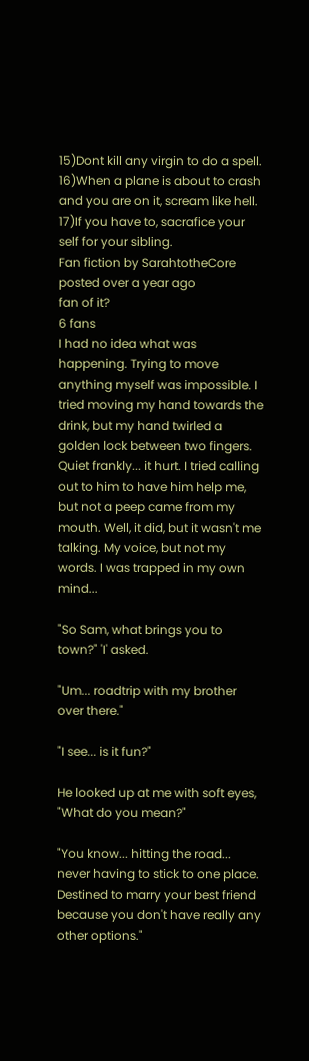15)Dont kill any virgin to do a spell.
16)When a plane is about to crash and you are on it, scream like hell.
17)If you have to, sacrafice your self for your sibling.
Fan fiction by SarahtotheCore posted over a year ago
fan of it?
6 fans
I had no idea what was happening. Trying to move anything myself was impossible. I tried moving my hand towards the drink, but my hand twirled a golden lock between two fingers. Quiet frankly... it hurt. I tried calling out to him to have him help me, but not a peep came from my mouth. Well, it did, but it wasn't me talking. My voice, but not my words. I was trapped in my own mind...

"So Sam, what brings you to town?" 'I' asked.

"Um... roadtrip with my brother over there."

"I see... is it fun?"

He looked up at me with soft eyes, "What do you mean?"

"You know... hitting the road... never having to stick to one place. Destined to marry your best friend because you don't have really any other options."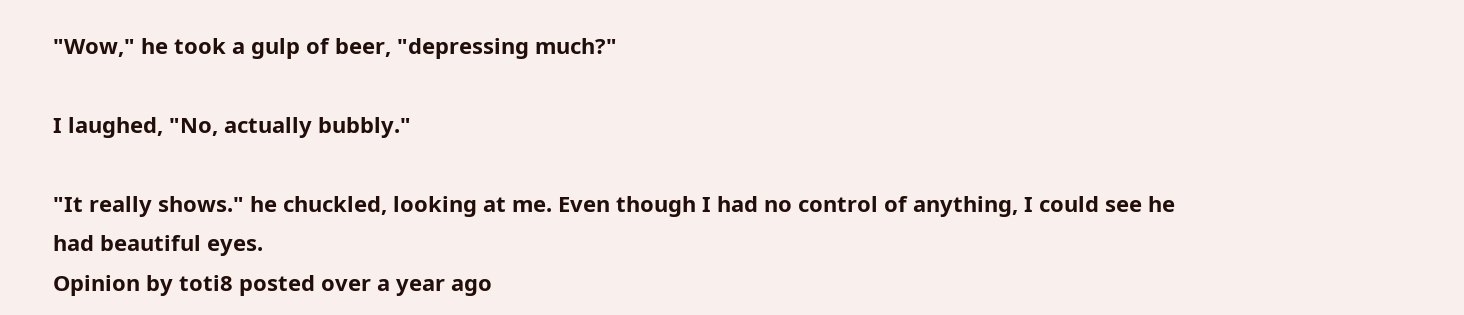"Wow," he took a gulp of beer, "depressing much?"

I laughed, "No, actually bubbly."

"It really shows." he chuckled, looking at me. Even though I had no control of anything, I could see he had beautiful eyes.
Opinion by toti8 posted over a year ago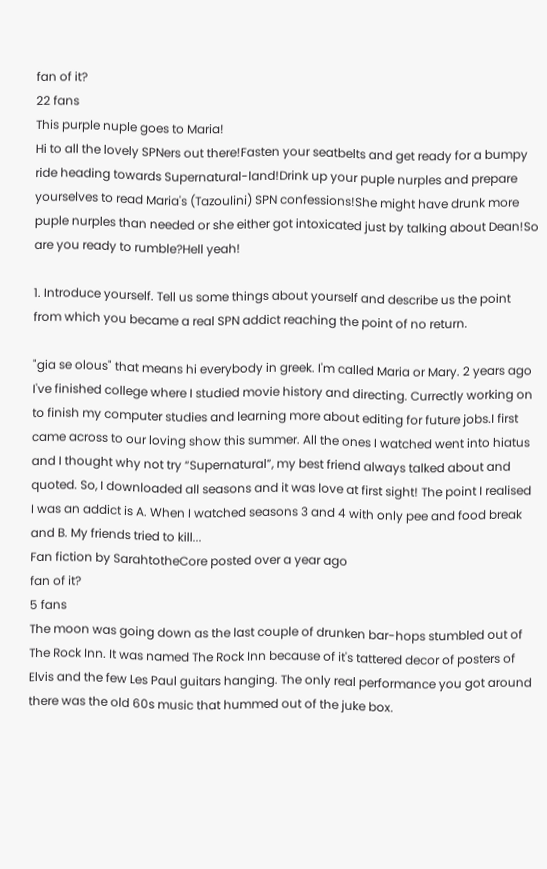fan of it?
22 fans
This purple nuple goes to Maria!
Hi to all the lovely SPNers out there!Fasten your seatbelts and get ready for a bumpy ride heading towards Supernatural-land!Drink up your puple nurples and prepare yourselves to read Maria's (Tazoulini) SPN confessions!She might have drunk more puple nurples than needed or she either got intoxicated just by talking about Dean!So are you ready to rumble?Hell yeah!

1. Introduce yourself. Tell us some things about yourself and describe us the point from which you became a real SPN addict reaching the point of no return.

"gia se olous" that means hi everybody in greek. I'm called Maria or Mary. 2 years ago I've finished college where I studied movie history and directing. Currectly working on to finish my computer studies and learning more about editing for future jobs.I first came across to our loving show this summer. All the ones I watched went into hiatus and I thought why not try “Supernatural”, my best friend always talked about and quoted. So, I downloaded all seasons and it was love at first sight! The point I realised I was an addict is A. When I watched seasons 3 and 4 with only pee and food break and B. My friends tried to kill...
Fan fiction by SarahtotheCore posted over a year ago
fan of it?
5 fans
The moon was going down as the last couple of drunken bar-hops stumbled out of The Rock Inn. It was named The Rock Inn because of it's tattered decor of posters of Elvis and the few Les Paul guitars hanging. The only real performance you got around there was the old 60s music that hummed out of the juke box.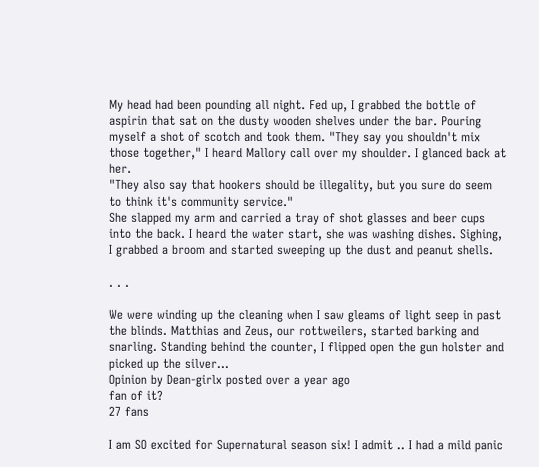My head had been pounding all night. Fed up, I grabbed the bottle of aspirin that sat on the dusty wooden shelves under the bar. Pouring myself a shot of scotch and took them. "They say you shouldn't mix those together," I heard Mallory call over my shoulder. I glanced back at her.
"They also say that hookers should be illegality, but you sure do seem to think it's community service."
She slapped my arm and carried a tray of shot glasses and beer cups into the back. I heard the water start, she was washing dishes. Sighing, I grabbed a broom and started sweeping up the dust and peanut shells.

. . .

We were winding up the cleaning when I saw gleams of light seep in past the blinds. Matthias and Zeus, our rottweilers, started barking and snarling. Standing behind the counter, I flipped open the gun holster and picked up the silver...
Opinion by Dean-girlx posted over a year ago
fan of it?
27 fans

I am SO excited for Supernatural season six! I admit .. I had a mild panic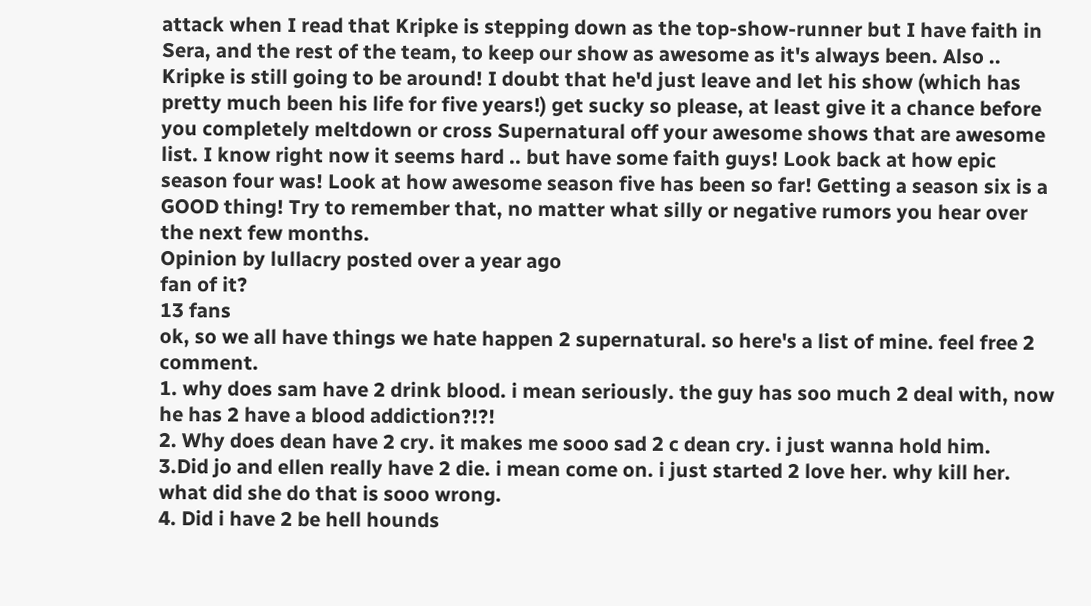attack when I read that Kripke is stepping down as the top-show-runner but I have faith in Sera, and the rest of the team, to keep our show as awesome as it's always been. Also .. Kripke is still going to be around! I doubt that he'd just leave and let his show (which has pretty much been his life for five years!) get sucky so please, at least give it a chance before you completely meltdown or cross Supernatural off your awesome shows that are awesome list. I know right now it seems hard .. but have some faith guys! Look back at how epic season four was! Look at how awesome season five has been so far! Getting a season six is a GOOD thing! Try to remember that, no matter what silly or negative rumors you hear over the next few months.
Opinion by lullacry posted over a year ago
fan of it?
13 fans
ok, so we all have things we hate happen 2 supernatural. so here's a list of mine. feel free 2 comment.
1. why does sam have 2 drink blood. i mean seriously. the guy has soo much 2 deal with, now he has 2 have a blood addiction?!?!
2. Why does dean have 2 cry. it makes me sooo sad 2 c dean cry. i just wanna hold him.
3.Did jo and ellen really have 2 die. i mean come on. i just started 2 love her. why kill her. what did she do that is sooo wrong.
4. Did i have 2 be hell hounds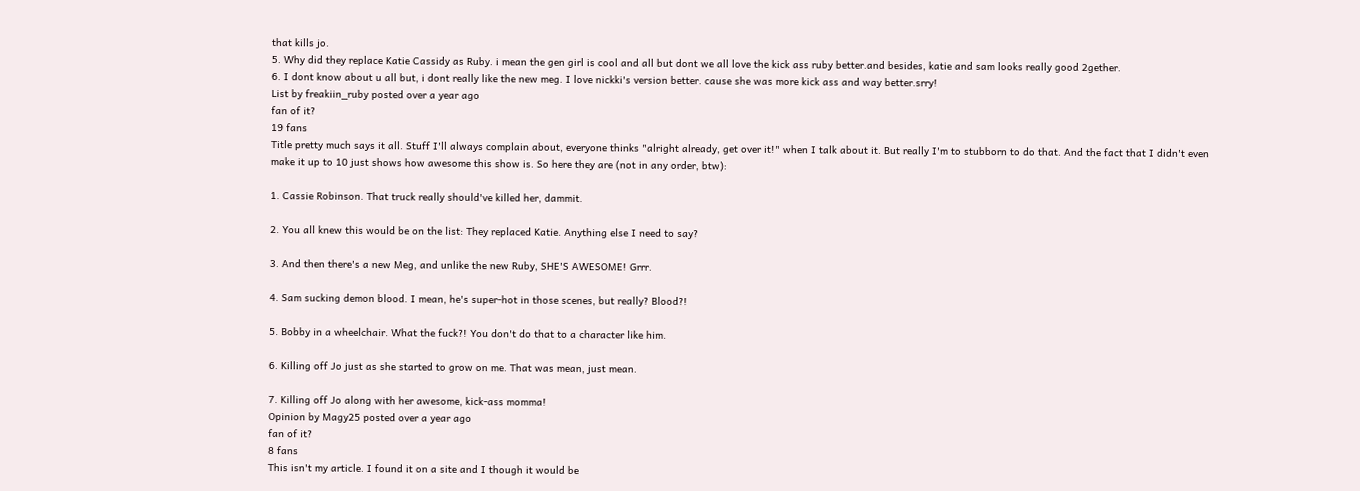that kills jo.
5. Why did they replace Katie Cassidy as Ruby. i mean the gen girl is cool and all but dont we all love the kick ass ruby better.and besides, katie and sam looks really good 2gether.
6. I dont know about u all but, i dont really like the new meg. I love nickki's version better. cause she was more kick ass and way better.srry!
List by freakiin_ruby posted over a year ago
fan of it?
19 fans
Title pretty much says it all. Stuff I'll always complain about, everyone thinks "alright already, get over it!" when I talk about it. But really I'm to stubborn to do that. And the fact that I didn't even make it up to 10 just shows how awesome this show is. So here they are (not in any order, btw):

1. Cassie Robinson. That truck really should've killed her, dammit.

2. You all knew this would be on the list: They replaced Katie. Anything else I need to say?

3. And then there's a new Meg, and unlike the new Ruby, SHE'S AWESOME! Grrr.

4. Sam sucking demon blood. I mean, he's super-hot in those scenes, but really? Blood?!

5. Bobby in a wheelchair. What the fuck?! You don't do that to a character like him.

6. Killing off Jo just as she started to grow on me. That was mean, just mean.

7. Killing off Jo along with her awesome, kick-ass momma!
Opinion by Magy25 posted over a year ago
fan of it?
8 fans
This isn't my article. I found it on a site and I though it would be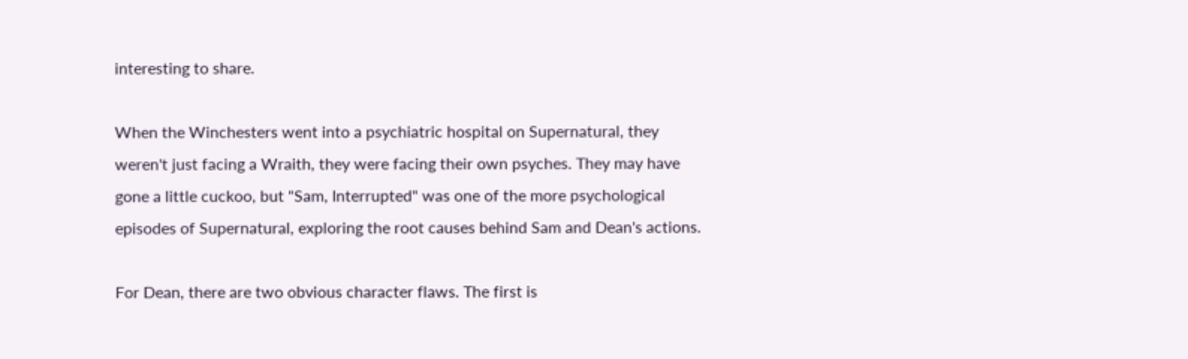interesting to share.

When the Winchesters went into a psychiatric hospital on Supernatural, they weren't just facing a Wraith, they were facing their own psyches. They may have gone a little cuckoo, but "Sam, Interrupted" was one of the more psychological episodes of Supernatural, exploring the root causes behind Sam and Dean's actions.

For Dean, there are two obvious character flaws. The first is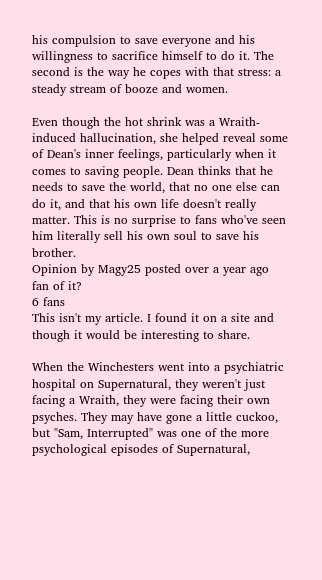his compulsion to save everyone and his willingness to sacrifice himself to do it. The second is the way he copes with that stress: a steady stream of booze and women.

Even though the hot shrink was a Wraith-induced hallucination, she helped reveal some of Dean's inner feelings, particularly when it comes to saving people. Dean thinks that he needs to save the world, that no one else can do it, and that his own life doesn't really matter. This is no surprise to fans who've seen him literally sell his own soul to save his brother.
Opinion by Magy25 posted over a year ago
fan of it?
6 fans
This isn't my article. I found it on a site and though it would be interesting to share.

When the Winchesters went into a psychiatric hospital on Supernatural, they weren't just facing a Wraith, they were facing their own psyches. They may have gone a little cuckoo, but "Sam, Interrupted" was one of the more psychological episodes of Supernatural,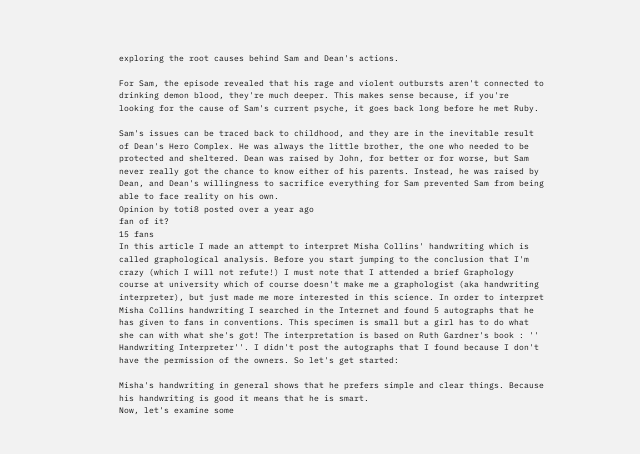exploring the root causes behind Sam and Dean's actions.

For Sam, the episode revealed that his rage and violent outbursts aren't connected to drinking demon blood, they're much deeper. This makes sense because, if you're looking for the cause of Sam's current psyche, it goes back long before he met Ruby.

Sam's issues can be traced back to childhood, and they are in the inevitable result of Dean's Hero Complex. He was always the little brother, the one who needed to be protected and sheltered. Dean was raised by John, for better or for worse, but Sam never really got the chance to know either of his parents. Instead, he was raised by Dean, and Dean's willingness to sacrifice everything for Sam prevented Sam from being able to face reality on his own.
Opinion by toti8 posted over a year ago
fan of it?
15 fans
In this article I made an attempt to interpret Misha Collins' handwriting which is called graphological analysis. Before you start jumping to the conclusion that I'm crazy (which I will not refute!) I must note that I attended a brief Graphology course at university which of course doesn't make me a graphologist (aka handwriting interpreter), but just made me more interested in this science. In order to interpret Misha Collins handwriting I searched in the Internet and found 5 autographs that he has given to fans in conventions. This specimen is small but a girl has to do what she can with what she's got! The interpretation is based on Ruth Gardner's book : '' Handwriting Interpreter''. I didn't post the autographs that I found because I don't have the permission of the owners. So let's get started:

Misha's handwriting in general shows that he prefers simple and clear things. Because his handwriting is good it means that he is smart.
Now, let's examine some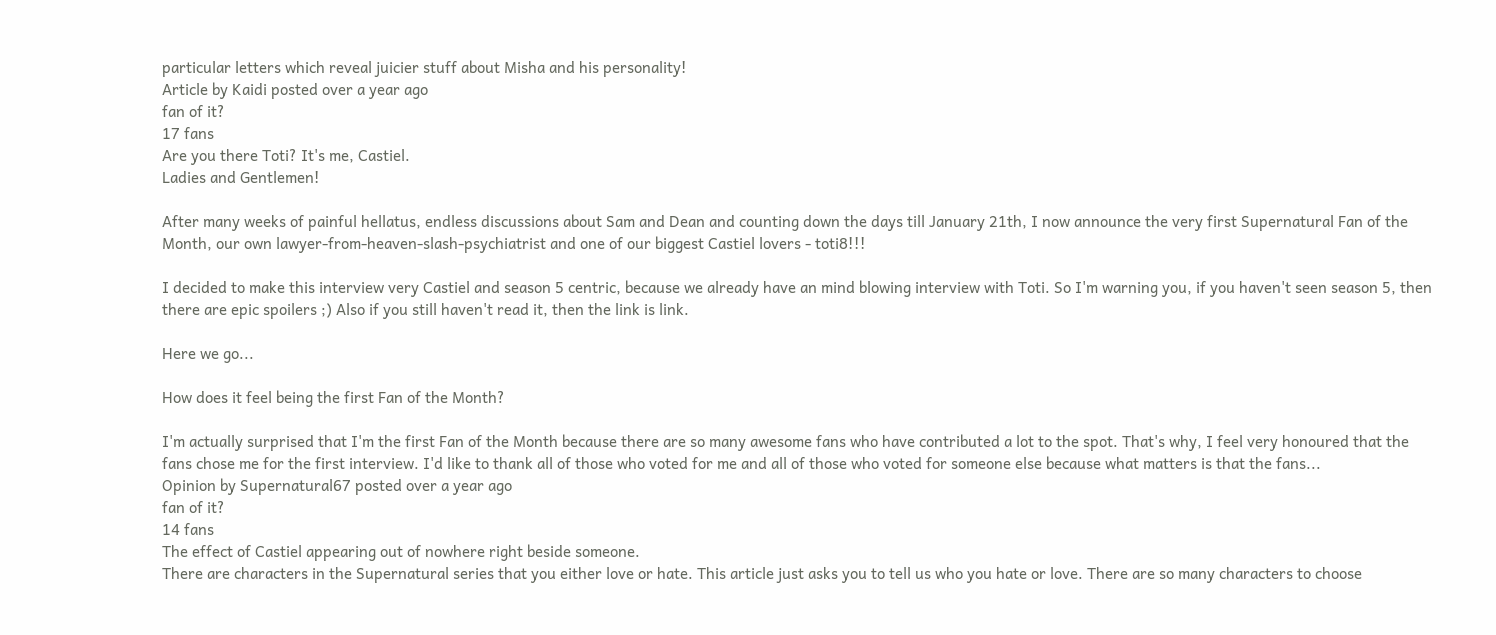particular letters which reveal juicier stuff about Misha and his personality!
Article by Kaidi posted over a year ago
fan of it?
17 fans
Are you there Toti? It's me, Castiel.
Ladies and Gentlemen!

After many weeks of painful hellatus, endless discussions about Sam and Dean and counting down the days till January 21th, I now announce the very first Supernatural Fan of the Month, our own lawyer-from-heaven-slash-psychiatrist and one of our biggest Castiel lovers - toti8!!!

I decided to make this interview very Castiel and season 5 centric, because we already have an mind blowing interview with Toti. So I'm warning you, if you haven't seen season 5, then there are epic spoilers ;) Also if you still haven't read it, then the link is link.

Here we go...

How does it feel being the first Fan of the Month?

I'm actually surprised that I'm the first Fan of the Month because there are so many awesome fans who have contributed a lot to the spot. That's why, I feel very honoured that the fans chose me for the first interview. I'd like to thank all of those who voted for me and all of those who voted for someone else because what matters is that the fans...
Opinion by Supernatural67 posted over a year ago
fan of it?
14 fans
The effect of Castiel appearing out of nowhere right beside someone.
There are characters in the Supernatural series that you either love or hate. This article just asks you to tell us who you hate or love. There are so many characters to choose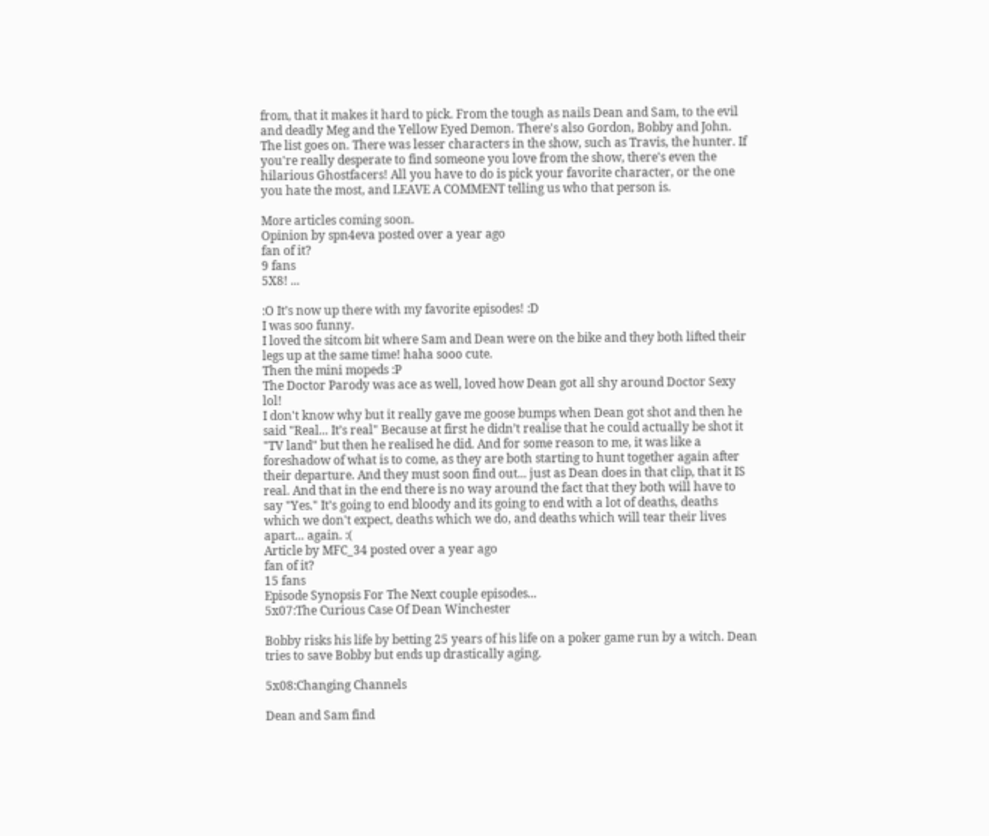from, that it makes it hard to pick. From the tough as nails Dean and Sam, to the evil and deadly Meg and the Yellow Eyed Demon. There's also Gordon, Bobby and John. The list goes on. There was lesser characters in the show, such as Travis, the hunter. If you're really desperate to find someone you love from the show, there's even the hilarious Ghostfacers! All you have to do is pick your favorite character, or the one you hate the most, and LEAVE A COMMENT telling us who that person is.

More articles coming soon.
Opinion by spn4eva posted over a year ago
fan of it?
9 fans
5X8! ...

:O It’s now up there with my favorite episodes! :D
I was soo funny.
I loved the sitcom bit where Sam and Dean were on the bike and they both lifted their legs up at the same time! haha sooo cute.
Then the mini mopeds :P
The Doctor Parody was ace as well, loved how Dean got all shy around Doctor Sexy lol!
I don't know why but it really gave me goose bumps when Dean got shot and then he said "Real... It’s real" Because at first he didn’t realise that he could actually be shot it "TV land" but then he realised he did. And for some reason to me, it was like a foreshadow of what is to come, as they are both starting to hunt together again after their departure. And they must soon find out... just as Dean does in that clip, that it IS real. And that in the end there is no way around the fact that they both will have to say "Yes." It’s going to end bloody and its going to end with a lot of deaths, deaths which we don't expect, deaths which we do, and deaths which will tear their lives apart... again. :(
Article by MFC_34 posted over a year ago
fan of it?
15 fans
Episode Synopsis For The Next couple episodes...
5x07:The Curious Case Of Dean Winchester

Bobby risks his life by betting 25 years of his life on a poker game run by a witch. Dean tries to save Bobby but ends up drastically aging.

5x08:Changing Channels

Dean and Sam find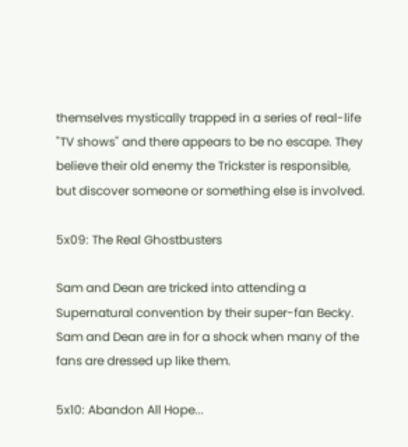themselves mystically trapped in a series of real-life "TV shows" and there appears to be no escape. They believe their old enemy the Trickster is responsible, but discover someone or something else is involved.

5x09: The Real Ghostbusters

Sam and Dean are tricked into attending a Supernatural convention by their super-fan Becky. Sam and Dean are in for a shock when many of the fans are dressed up like them.

5x10: Abandon All Hope...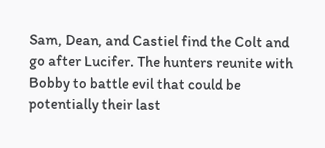Sam, Dean, and Castiel find the Colt and go after Lucifer. The hunters reunite with Bobby to battle evil that could be potentially their last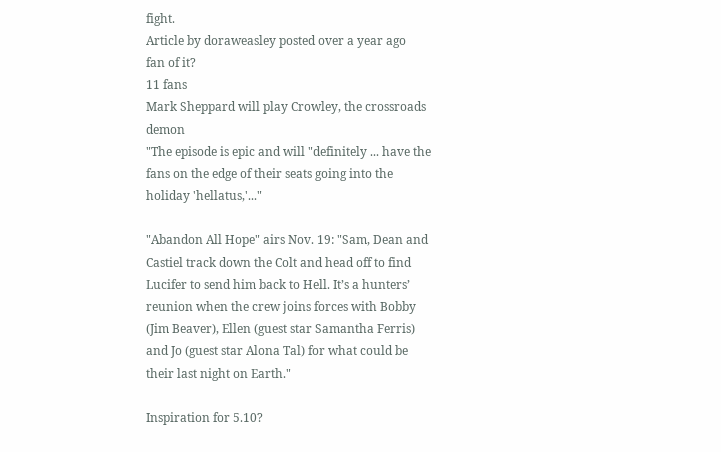fight.
Article by doraweasley posted over a year ago
fan of it?
11 fans
Mark Sheppard will play Crowley, the crossroads demon
"The episode is epic and will "definitely ... have the fans on the edge of their seats going into the holiday 'hellatus,'..."

"Abandon All Hope" airs Nov. 19: "Sam, Dean and Castiel track down the Colt and head off to find Lucifer to send him back to Hell. It’s a hunters’ reunion when the crew joins forces with Bobby (Jim Beaver), Ellen (guest star Samantha Ferris) and Jo (guest star Alona Tal) for what could be their last night on Earth."

Inspiration for 5.10?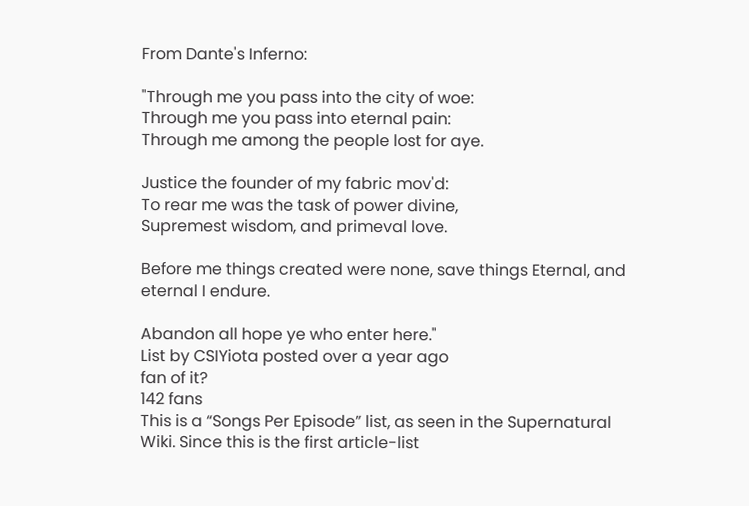From Dante's Inferno:

"Through me you pass into the city of woe:
Through me you pass into eternal pain:
Through me among the people lost for aye.

Justice the founder of my fabric mov'd:
To rear me was the task of power divine,
Supremest wisdom, and primeval love.

Before me things created were none, save things Eternal, and eternal I endure.

Abandon all hope ye who enter here."
List by CSIYiota posted over a year ago
fan of it?
142 fans
This is a “Songs Per Episode” list, as seen in the Supernatural Wiki. Since this is the first article-list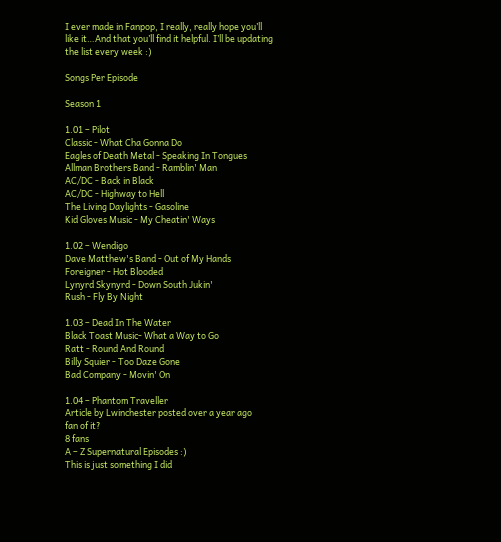I ever made in Fanpop, I really, really hope you’ll like it…And that you’ll find it helpful. I’ll be updating the list every week :)

Songs Per Episode

Season 1

1.01 – Pilot
Classic - What Cha Gonna Do
Eagles of Death Metal - Speaking In Tongues
Allman Brothers Band - Ramblin' Man
AC/DC - Back in Black
AC/DC - Highway to Hell
The Living Daylights - Gasoline
Kid Gloves Music - My Cheatin' Ways

1.02 – Wendigo
Dave Matthew's Band - Out of My Hands
Foreigner - Hot Blooded
Lynyrd Skynyrd - Down South Jukin'
Rush - Fly By Night

1.03 – Dead In The Water
Black Toast Music- What a Way to Go
Ratt - Round And Round
Billy Squier - Too Daze Gone
Bad Company - Movin' On

1.04 – Phantom Traveller
Article by Lwinchester posted over a year ago
fan of it?
8 fans
A – Z Supernatural Episodes :)
This is just something I did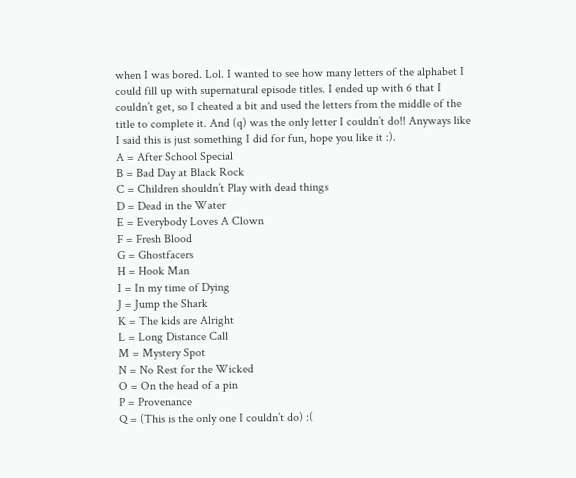when I was bored. Lol. I wanted to see how many letters of the alphabet I could fill up with supernatural episode titles. I ended up with 6 that I couldn’t get, so I cheated a bit and used the letters from the middle of the title to complete it. And (q) was the only letter I couldn’t do!! Anyways like I said this is just something I did for fun, hope you like it :).
A = After School Special
B = Bad Day at Black Rock
C = Children shouldn’t Play with dead things
D = Dead in the Water
E = Everybody Loves A Clown
F = Fresh Blood
G = Ghostfacers
H = Hook Man
I = In my time of Dying
J = Jump the Shark
K = The kids are Alright
L = Long Distance Call
M = Mystery Spot
N = No Rest for the Wicked
O = On the head of a pin
P = Provenance
Q = (This is the only one I couldn’t do) :(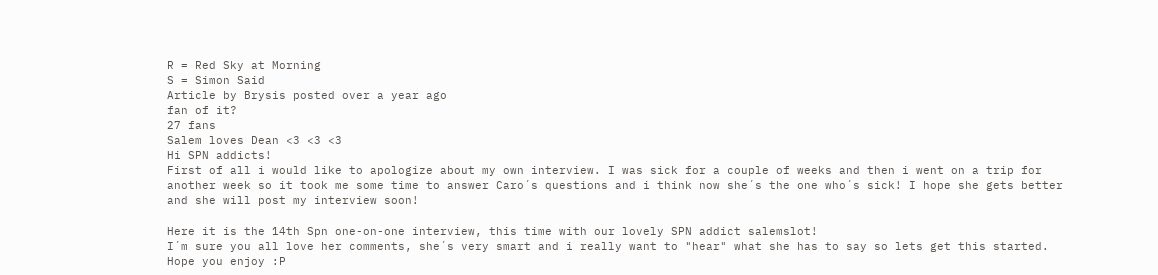R = Red Sky at Morning
S = Simon Said
Article by Brysis posted over a year ago
fan of it?
27 fans
Salem loves Dean <3 <3 <3
Hi SPN addicts!
First of all i would like to apologize about my own interview. I was sick for a couple of weeks and then i went on a trip for another week so it took me some time to answer Caro´s questions and i think now she´s the one who´s sick! I hope she gets better and she will post my interview soon!

Here it is the 14th Spn one-on-one interview, this time with our lovely SPN addict salemslot!
I´m sure you all love her comments, she´s very smart and i really want to "hear" what she has to say so lets get this started. Hope you enjoy :P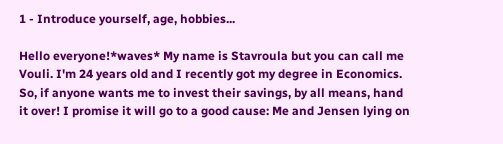1 - Introduce yourself, age, hobbies...

Hello everyone!*waves* My name is Stavroula but you can call me Vouli. I'm 24 years old and I recently got my degree in Economics. So, if anyone wants me to invest their savings, by all means, hand it over! I promise it will go to a good cause: Me and Jensen lying on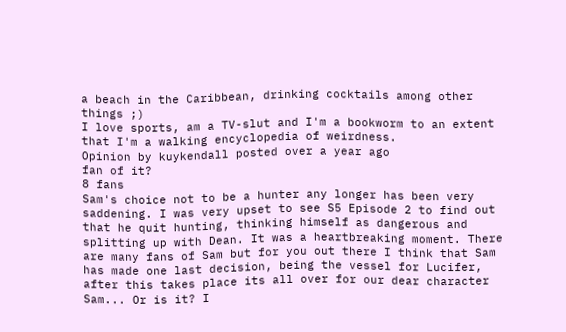a beach in the Caribbean, drinking cocktails among other things ;)
I love sports, am a TV-slut and I'm a bookworm to an extent that I'm a walking encyclopedia of weirdness.
Opinion by kuykendall posted over a year ago
fan of it?
8 fans
Sam's choice not to be a hunter any longer has been very saddening. I was very upset to see S5 Episode 2 to find out that he quit hunting, thinking himself as dangerous and splitting up with Dean. It was a heartbreaking moment. There are many fans of Sam but for you out there I think that Sam has made one last decision, being the vessel for Lucifer, after this takes place its all over for our dear character Sam... Or is it? I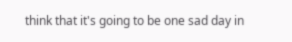think that it's going to be one sad day in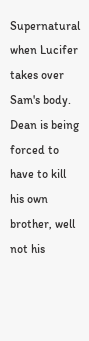Supernatural when Lucifer takes over Sam's body. Dean is being forced to have to kill his own brother, well not his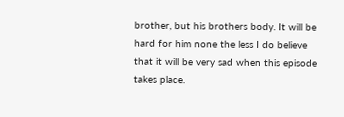brother, but his brothers body. It will be hard for him none the less I do believe that it will be very sad when this episode takes place.